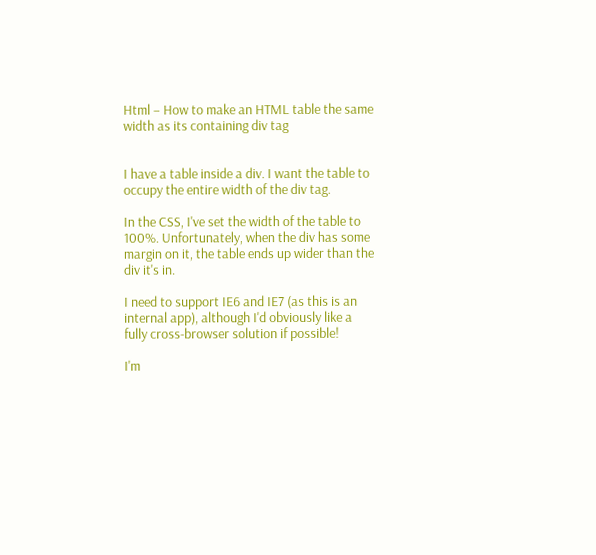Html – How to make an HTML table the same width as its containing div tag


I have a table inside a div. I want the table to occupy the entire width of the div tag.

In the CSS, I've set the width of the table to 100%. Unfortunately, when the div has some margin on it, the table ends up wider than the div it's in.

I need to support IE6 and IE7 (as this is an internal app), although I'd obviously like a fully cross-browser solution if possible!

I'm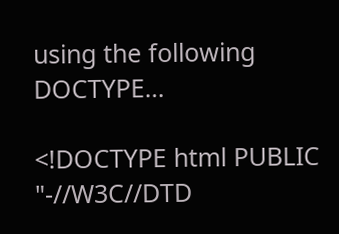using the following DOCTYPE…

<!DOCTYPE html PUBLIC "-//W3C//DTD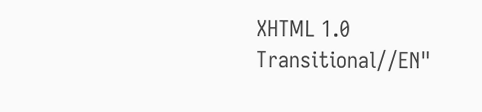XHTML 1.0 Transitional//EN"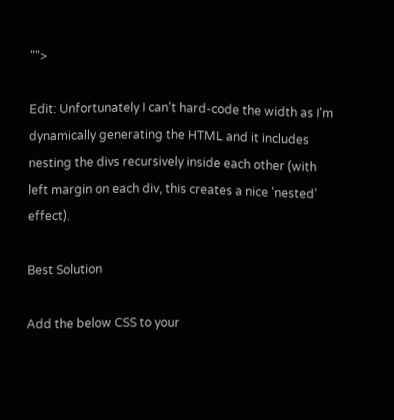"">

Edit: Unfortunately I can't hard-code the width as I'm dynamically generating the HTML and it includes nesting the divs recursively inside each other (with left margin on each div, this creates a nice 'nested' effect).

Best Solution

Add the below CSS to your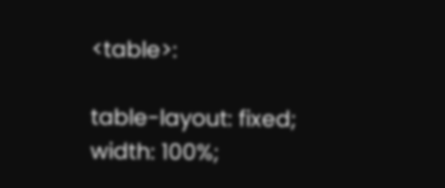<table>:

table-layout: fixed;
width: 100%;